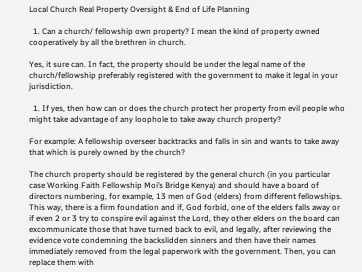Local Church Real Property Oversight & End of Life Planning

  1. Can a church/ fellowship own property? I mean the kind of property owned cooperatively by all the brethren in church.

Yes, it sure can. In fact, the property should be under the legal name of the church/fellowship preferably registered with the government to make it legal in your jurisdiction.

  1. If yes, then how can or does the church protect her property from evil people who might take advantage of any loophole to take away church property?

For example: A fellowship overseer backtracks and falls in sin and wants to take away that which is purely owned by the church?

The church property should be registered by the general church (in you particular case Working Faith Fellowship Moi’s Bridge Kenya) and should have a board of directors numbering, for example, 13 men of God (elders) from different fellowships. This way, there is a firm foundation and if, God forbid, one of the elders falls away or if even 2 or 3 try to conspire evil against the Lord, they other elders on the board can excommunicate those that have turned back to evil, and legally, after reviewing the evidence vote condemning the backslidden sinners and then have their names immediately removed from the legal paperwork with the government. Then, you can replace them with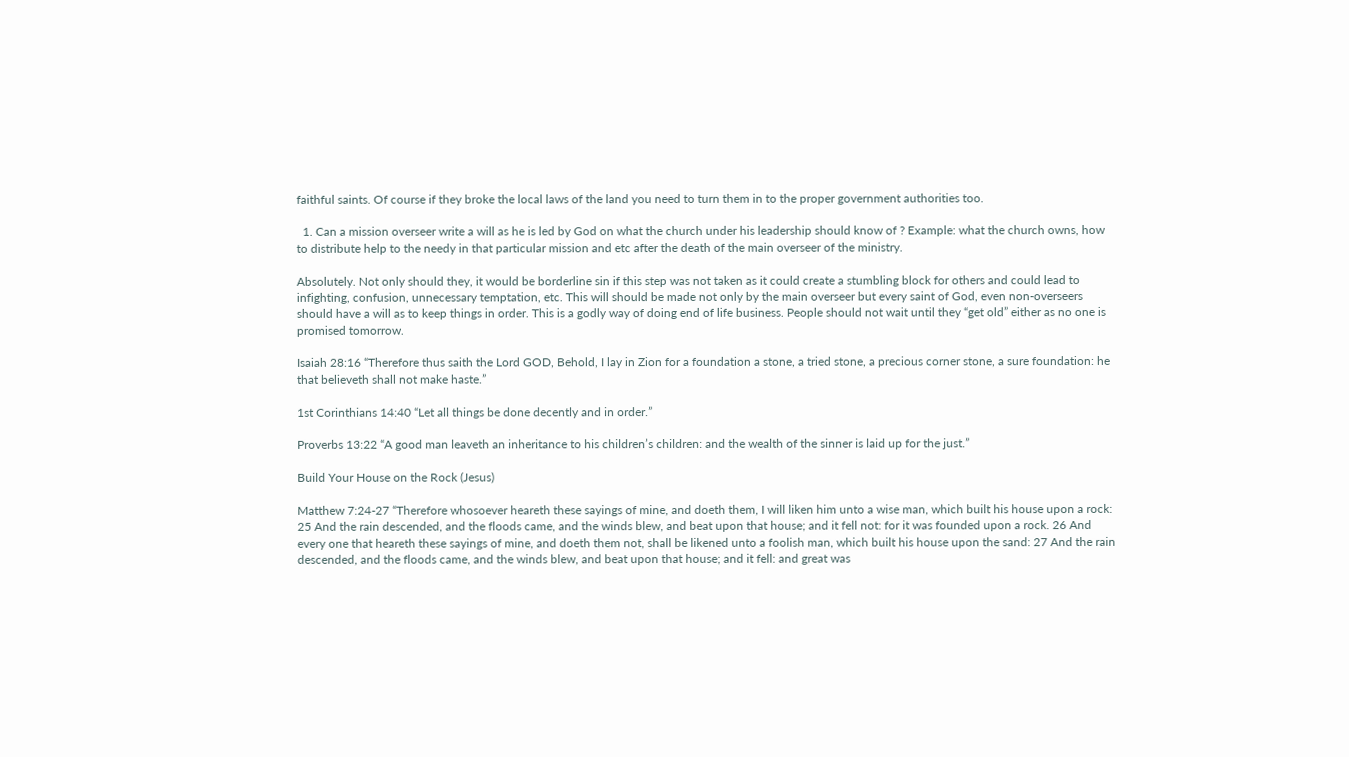faithful saints. Of course if they broke the local laws of the land you need to turn them in to the proper government authorities too.

  1. Can a mission overseer write a will as he is led by God on what the church under his leadership should know of ? Example: what the church owns, how to distribute help to the needy in that particular mission and etc after the death of the main overseer of the ministry.

Absolutely. Not only should they, it would be borderline sin if this step was not taken as it could create a stumbling block for others and could lead to infighting, confusion, unnecessary temptation, etc. This will should be made not only by the main overseer but every saint of God, even non-overseers should have a will as to keep things in order. This is a godly way of doing end of life business. People should not wait until they “get old” either as no one is promised tomorrow.

Isaiah 28:16 “Therefore thus saith the Lord GOD, Behold, I lay in Zion for a foundation a stone, a tried stone, a precious corner stone, a sure foundation: he that believeth shall not make haste.”

1st Corinthians 14:40 “Let all things be done decently and in order.”

Proverbs 13:22 “A good man leaveth an inheritance to his children’s children: and the wealth of the sinner is laid up for the just.”

Build Your House on the Rock (Jesus)

Matthew 7:24-27 “Therefore whosoever heareth these sayings of mine, and doeth them, I will liken him unto a wise man, which built his house upon a rock: 25 And the rain descended, and the floods came, and the winds blew, and beat upon that house; and it fell not: for it was founded upon a rock. 26 And every one that heareth these sayings of mine, and doeth them not, shall be likened unto a foolish man, which built his house upon the sand: 27 And the rain descended, and the floods came, and the winds blew, and beat upon that house; and it fell: and great was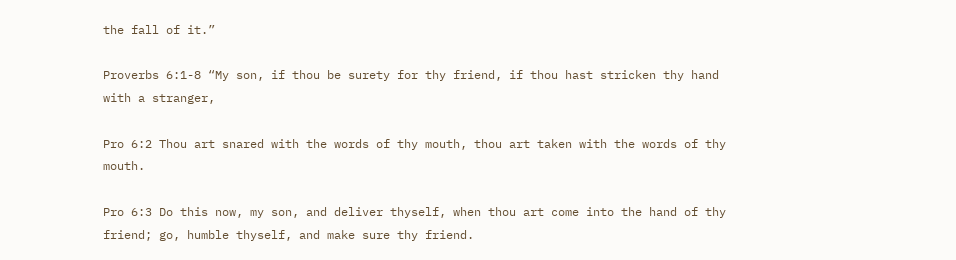the fall of it.”

Proverbs 6:1-8 “My son, if thou be surety for thy friend, if thou hast stricken thy hand with a stranger,

Pro 6:2 Thou art snared with the words of thy mouth, thou art taken with the words of thy mouth.

Pro 6:3 Do this now, my son, and deliver thyself, when thou art come into the hand of thy friend; go, humble thyself, and make sure thy friend.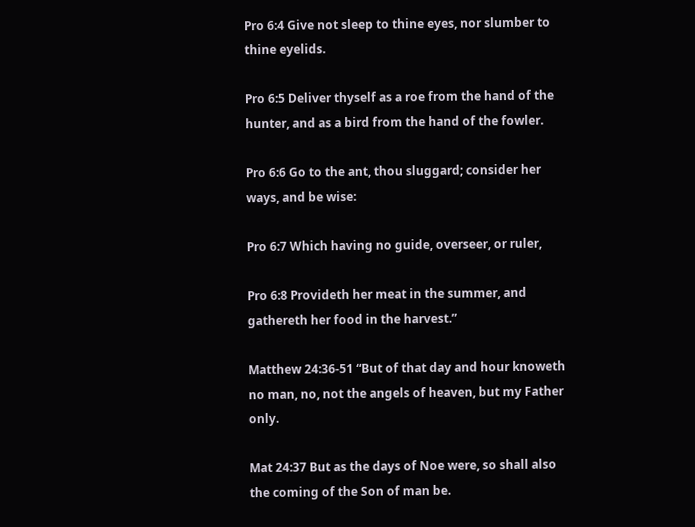Pro 6:4 Give not sleep to thine eyes, nor slumber to thine eyelids.

Pro 6:5 Deliver thyself as a roe from the hand of the hunter, and as a bird from the hand of the fowler.

Pro 6:6 Go to the ant, thou sluggard; consider her ways, and be wise:

Pro 6:7 Which having no guide, overseer, or ruler,

Pro 6:8 Provideth her meat in the summer, and gathereth her food in the harvest.”

Matthew 24:36-51 “But of that day and hour knoweth no man, no, not the angels of heaven, but my Father only.

Mat 24:37 But as the days of Noe were, so shall also the coming of the Son of man be.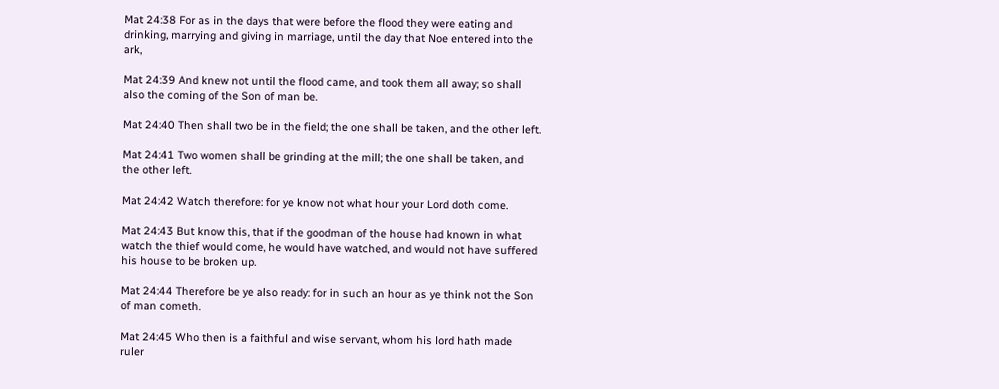Mat 24:38 For as in the days that were before the flood they were eating and drinking, marrying and giving in marriage, until the day that Noe entered into the ark,

Mat 24:39 And knew not until the flood came, and took them all away; so shall also the coming of the Son of man be.

Mat 24:40 Then shall two be in the field; the one shall be taken, and the other left.

Mat 24:41 Two women shall be grinding at the mill; the one shall be taken, and the other left.

Mat 24:42 Watch therefore: for ye know not what hour your Lord doth come.

Mat 24:43 But know this, that if the goodman of the house had known in what watch the thief would come, he would have watched, and would not have suffered his house to be broken up.

Mat 24:44 Therefore be ye also ready: for in such an hour as ye think not the Son of man cometh.

Mat 24:45 Who then is a faithful and wise servant, whom his lord hath made ruler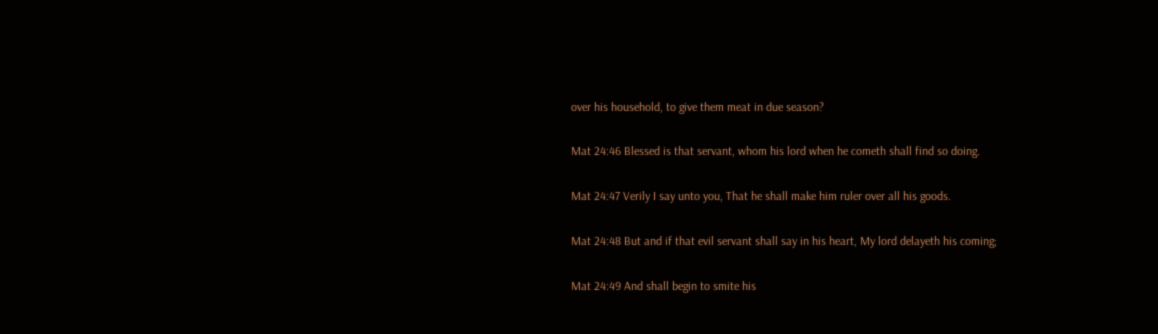over his household, to give them meat in due season?

Mat 24:46 Blessed is that servant, whom his lord when he cometh shall find so doing.

Mat 24:47 Verily I say unto you, That he shall make him ruler over all his goods.

Mat 24:48 But and if that evil servant shall say in his heart, My lord delayeth his coming;

Mat 24:49 And shall begin to smite his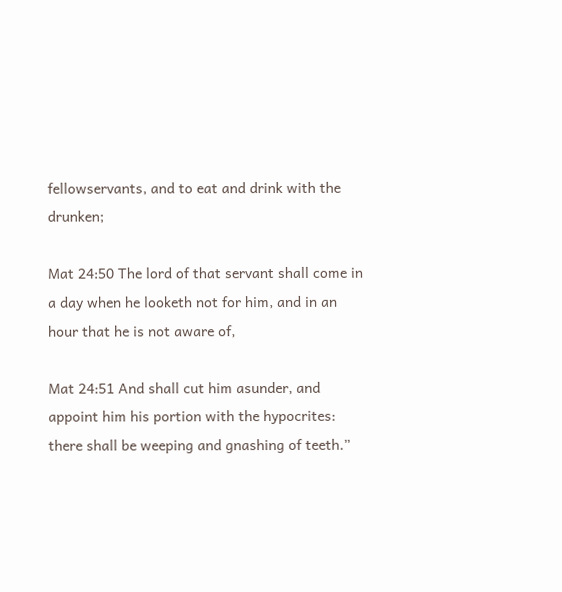fellowservants, and to eat and drink with the drunken;

Mat 24:50 The lord of that servant shall come in a day when he looketh not for him, and in an hour that he is not aware of,

Mat 24:51 And shall cut him asunder, and appoint him his portion with the hypocrites: there shall be weeping and gnashing of teeth.”